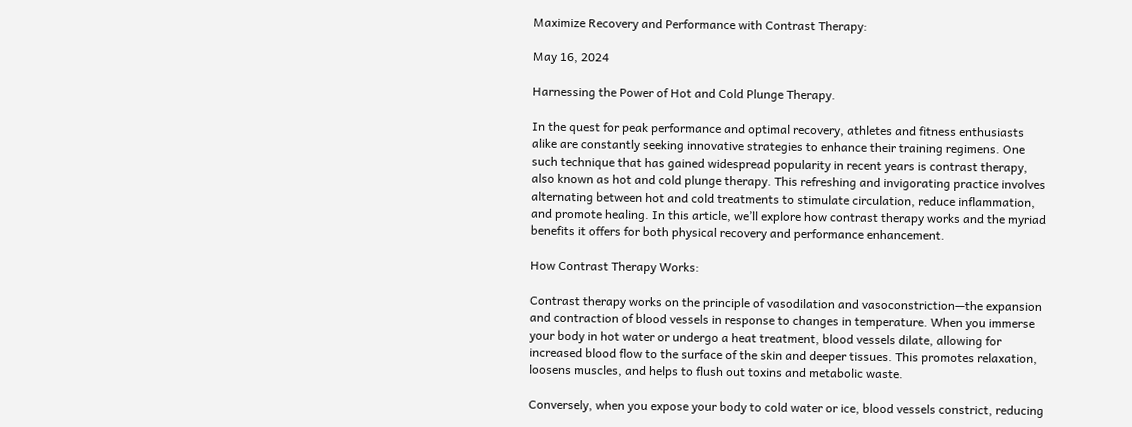Maximize Recovery and Performance with Contrast Therapy:

May 16, 2024

Harnessing the Power of Hot and Cold Plunge Therapy.

In the quest for peak performance and optimal recovery, athletes and fitness enthusiasts alike are constantly seeking innovative strategies to enhance their training regimens. One such technique that has gained widespread popularity in recent years is contrast therapy, also known as hot and cold plunge therapy. This refreshing and invigorating practice involves alternating between hot and cold treatments to stimulate circulation, reduce inflammation, and promote healing. In this article, we’ll explore how contrast therapy works and the myriad benefits it offers for both physical recovery and performance enhancement.

How Contrast Therapy Works:

Contrast therapy works on the principle of vasodilation and vasoconstriction—the expansion and contraction of blood vessels in response to changes in temperature. When you immerse your body in hot water or undergo a heat treatment, blood vessels dilate, allowing for increased blood flow to the surface of the skin and deeper tissues. This promotes relaxation, loosens muscles, and helps to flush out toxins and metabolic waste.

Conversely, when you expose your body to cold water or ice, blood vessels constrict, reducing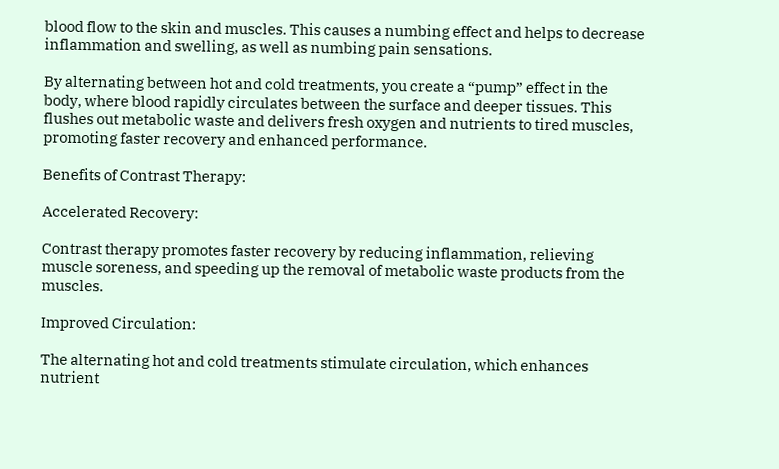blood flow to the skin and muscles. This causes a numbing effect and helps to decrease inflammation and swelling, as well as numbing pain sensations.

By alternating between hot and cold treatments, you create a “pump” effect in the body, where blood rapidly circulates between the surface and deeper tissues. This flushes out metabolic waste and delivers fresh oxygen and nutrients to tired muscles, promoting faster recovery and enhanced performance.

Benefits of Contrast Therapy:

Accelerated Recovery:

Contrast therapy promotes faster recovery by reducing inflammation, relieving muscle soreness, and speeding up the removal of metabolic waste products from the muscles.

Improved Circulation:

The alternating hot and cold treatments stimulate circulation, which enhances nutrient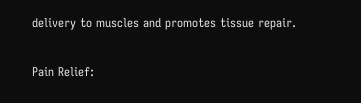delivery to muscles and promotes tissue repair.

Pain Relief: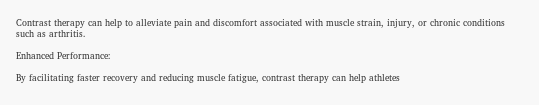Contrast therapy can help to alleviate pain and discomfort associated with muscle strain, injury, or chronic conditions such as arthritis.

Enhanced Performance:

By facilitating faster recovery and reducing muscle fatigue, contrast therapy can help athletes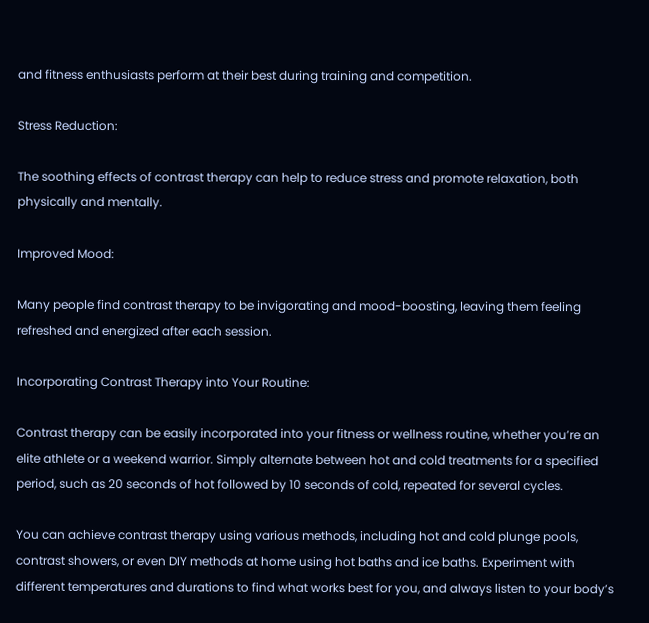and fitness enthusiasts perform at their best during training and competition.

Stress Reduction:

The soothing effects of contrast therapy can help to reduce stress and promote relaxation, both physically and mentally.

Improved Mood:

Many people find contrast therapy to be invigorating and mood-boosting, leaving them feeling refreshed and energized after each session.

Incorporating Contrast Therapy into Your Routine:

Contrast therapy can be easily incorporated into your fitness or wellness routine, whether you’re an elite athlete or a weekend warrior. Simply alternate between hot and cold treatments for a specified period, such as 20 seconds of hot followed by 10 seconds of cold, repeated for several cycles.

You can achieve contrast therapy using various methods, including hot and cold plunge pools, contrast showers, or even DIY methods at home using hot baths and ice baths. Experiment with different temperatures and durations to find what works best for you, and always listen to your body’s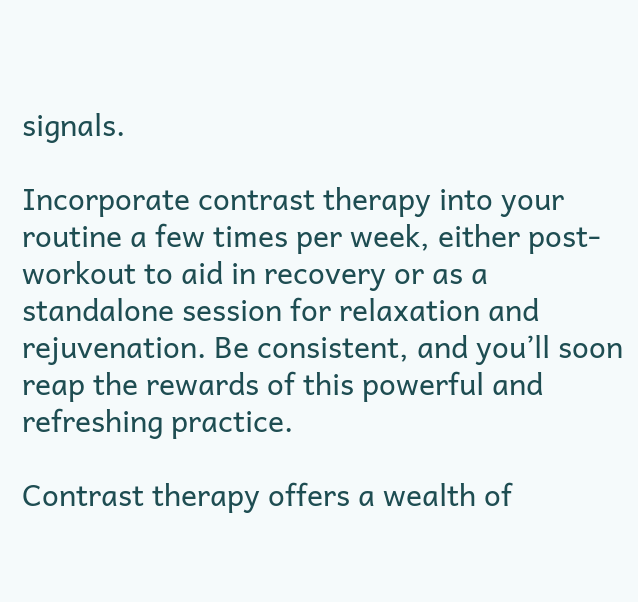signals.

Incorporate contrast therapy into your routine a few times per week, either post-workout to aid in recovery or as a standalone session for relaxation and rejuvenation. Be consistent, and you’ll soon reap the rewards of this powerful and refreshing practice.

Contrast therapy offers a wealth of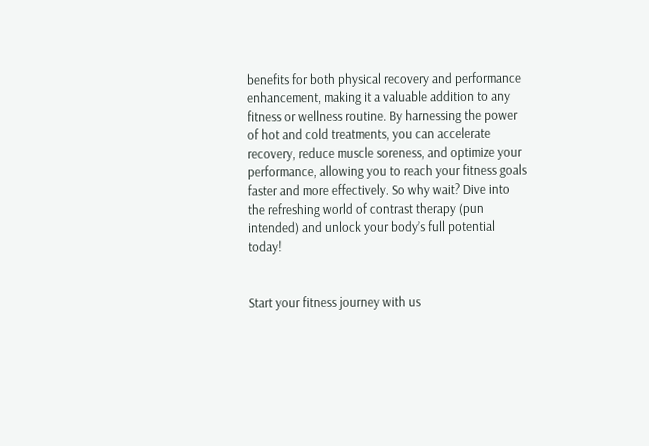benefits for both physical recovery and performance enhancement, making it a valuable addition to any fitness or wellness routine. By harnessing the power of hot and cold treatments, you can accelerate recovery, reduce muscle soreness, and optimize your performance, allowing you to reach your fitness goals faster and more effectively. So why wait? Dive into the refreshing world of contrast therapy (pun intended) and unlock your body’s full potential today!


Start your fitness journey with us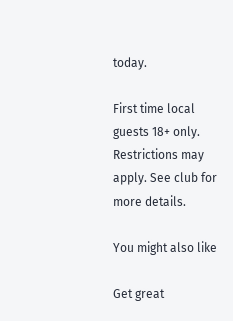today.

First time local guests 18+ only. Restrictions may apply. See club for more details.

You might also like

Get great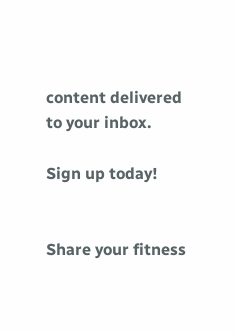content delivered
to your inbox.

Sign up today!


Share your fitness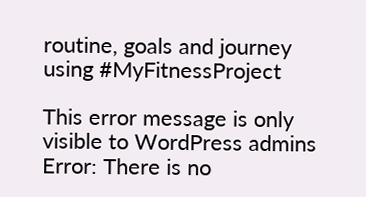routine, goals and journey using #MyFitnessProject

This error message is only visible to WordPress admins
Error: There is no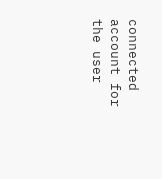connected account for the user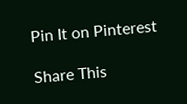Pin It on Pinterest

Share This